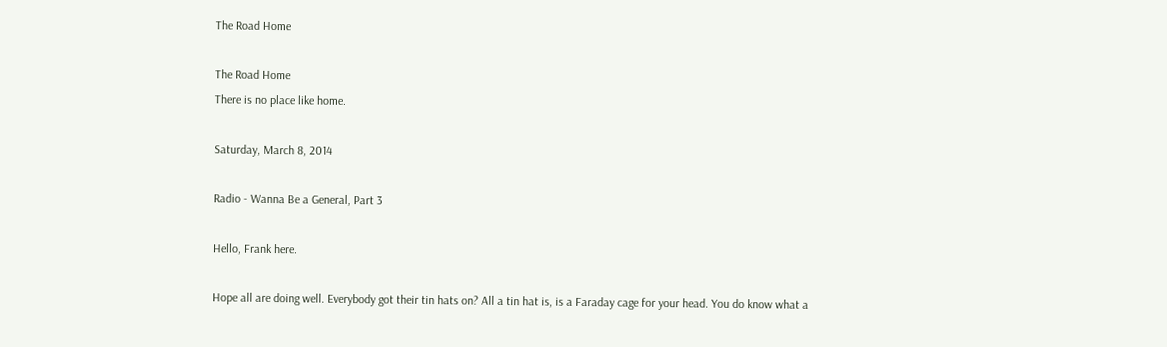The Road Home

The Road Home
There is no place like home.

Saturday, March 8, 2014

Radio - Wanna Be a General, Part 3

Hello, Frank here.

Hope all are doing well. Everybody got their tin hats on? All a tin hat is, is a Faraday cage for your head. You do know what a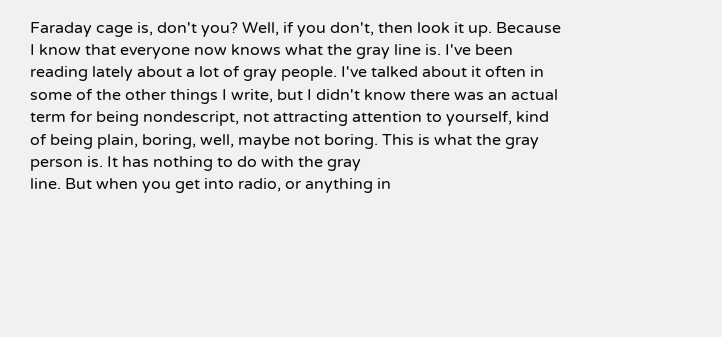Faraday cage is, don't you? Well, if you don't, then look it up. Because I know that everyone now knows what the gray line is. I've been reading lately about a lot of gray people. I've talked about it often in some of the other things I write, but I didn't know there was an actual term for being nondescript, not attracting attention to yourself, kind of being plain, boring, well, maybe not boring. This is what the gray person is. It has nothing to do with the gray
line. But when you get into radio, or anything in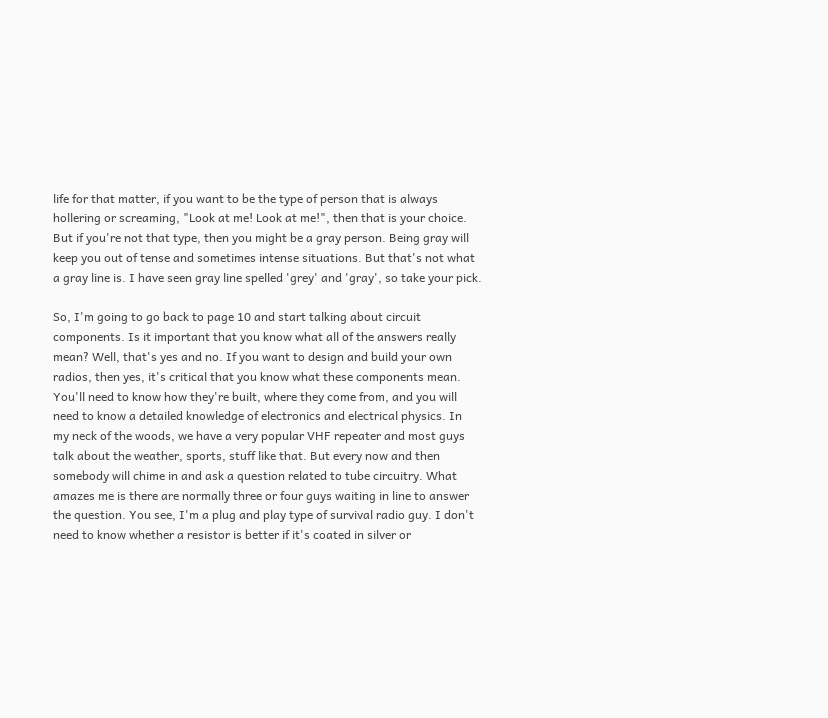life for that matter, if you want to be the type of person that is always hollering or screaming, "Look at me! Look at me!", then that is your choice. But if you're not that type, then you might be a gray person. Being gray will keep you out of tense and sometimes intense situations. But that's not what a gray line is. I have seen gray line spelled 'grey' and 'gray', so take your pick.

So, I'm going to go back to page 10 and start talking about circuit components. Is it important that you know what all of the answers really mean? Well, that's yes and no. If you want to design and build your own radios, then yes, it's critical that you know what these components mean. You'll need to know how they're built, where they come from, and you will need to know a detailed knowledge of electronics and electrical physics. In
my neck of the woods, we have a very popular VHF repeater and most guys talk about the weather, sports, stuff like that. But every now and then somebody will chime in and ask a question related to tube circuitry. What amazes me is there are normally three or four guys waiting in line to answer the question. You see, I'm a plug and play type of survival radio guy. I don't need to know whether a resistor is better if it's coated in silver or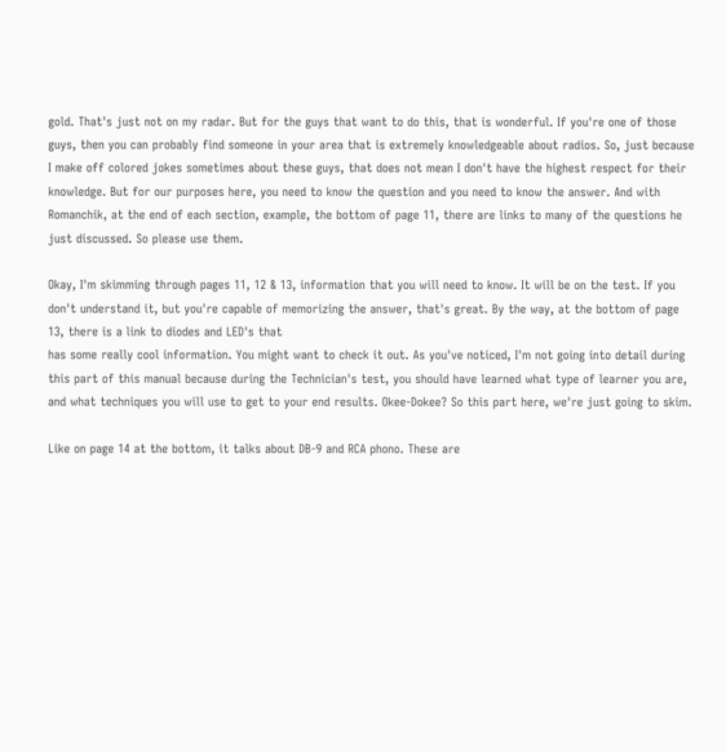gold. That's just not on my radar. But for the guys that want to do this, that is wonderful. If you're one of those guys, then you can probably find someone in your area that is extremely knowledgeable about radios. So, just because I make off colored jokes sometimes about these guys, that does not mean I don't have the highest respect for their knowledge. But for our purposes here, you need to know the question and you need to know the answer. And with Romanchik, at the end of each section, example, the bottom of page 11, there are links to many of the questions he just discussed. So please use them.

Okay, I'm skimming through pages 11, 12 & 13, information that you will need to know. It will be on the test. If you don't understand it, but you're capable of memorizing the answer, that's great. By the way, at the bottom of page 13, there is a link to diodes and LED's that
has some really cool information. You might want to check it out. As you've noticed, I'm not going into detail during this part of this manual because during the Technician's test, you should have learned what type of learner you are, and what techniques you will use to get to your end results. Okee-Dokee? So this part here, we're just going to skim.

Like on page 14 at the bottom, it talks about DB-9 and RCA phono. These are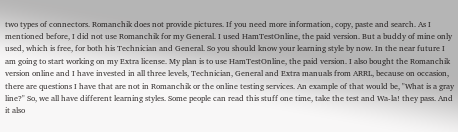two types of connectors. Romanchik does not provide pictures. If you need more information, copy, paste and search. As I mentioned before, I did not use Romanchik for my General. I used HamTestOnline, the paid version. But a buddy of mine only used, which is free, for both his Technician and General. So you should know your learning style by now. In the near future I am going to start working on my Extra license. My plan is to use HamTestOnline, the paid version. I also bought the Romanchik version online and I have invested in all three levels, Technician, General and Extra manuals from ARRL, because on occasion, there are questions I have that are not in Romanchik or the online testing services. An example of that would be, "What is a gray line?" So, we all have different learning styles. Some people can read this stuff one time, take the test and Wa-la! they pass. And it also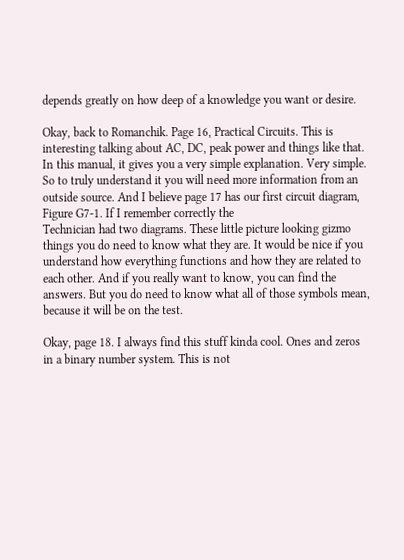depends greatly on how deep of a knowledge you want or desire.

Okay, back to Romanchik. Page 16, Practical Circuits. This is interesting talking about AC, DC, peak power and things like that. In this manual, it gives you a very simple explanation. Very simple. So to truly understand it you will need more information from an outside source. And I believe page 17 has our first circuit diagram, Figure G7-1. If I remember correctly the
Technician had two diagrams. These little picture looking gizmo things you do need to know what they are. It would be nice if you understand how everything functions and how they are related to each other. And if you really want to know, you can find the answers. But you do need to know what all of those symbols mean, because it will be on the test.

Okay, page 18. I always find this stuff kinda cool. Ones and zeros in a binary number system. This is not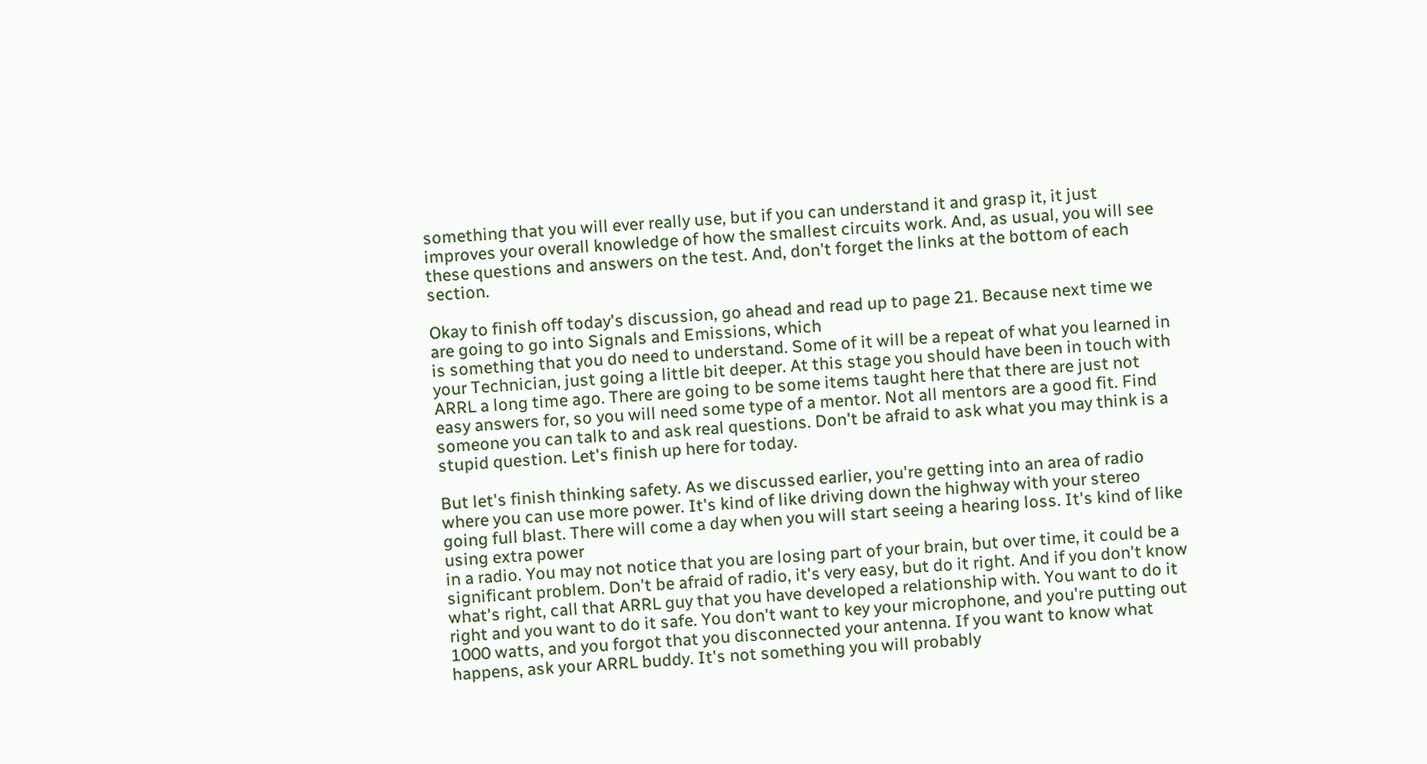something that you will ever really use, but if you can understand it and grasp it, it just improves your overall knowledge of how the smallest circuits work. And, as usual, you will see these questions and answers on the test. And, don't forget the links at the bottom of each section.

Okay to finish off today's discussion, go ahead and read up to page 21. Because next time we are going to go into Signals and Emissions, which
is something that you do need to understand. Some of it will be a repeat of what you learned in your Technician, just going a little bit deeper. At this stage you should have been in touch with ARRL a long time ago. There are going to be some items taught here that there are just not easy answers for, so you will need some type of a mentor. Not all mentors are a good fit. Find someone you can talk to and ask real questions. Don't be afraid to ask what you may think is a stupid question. Let's finish up here for today.

But let's finish thinking safety. As we discussed earlier, you're getting into an area of radio where you can use more power. It's kind of like driving down the highway with your stereo going full blast. There will come a day when you will start seeing a hearing loss. It's kind of like using extra power
in a radio. You may not notice that you are losing part of your brain, but over time, it could be a significant problem. Don't be afraid of radio, it's very easy, but do it right. And if you don't know what's right, call that ARRL guy that you have developed a relationship with. You want to do it right and you want to do it safe. You don't want to key your microphone, and you're putting out 1000 watts, and you forgot that you disconnected your antenna. If you want to know what happens, ask your ARRL buddy. It's not something you will probably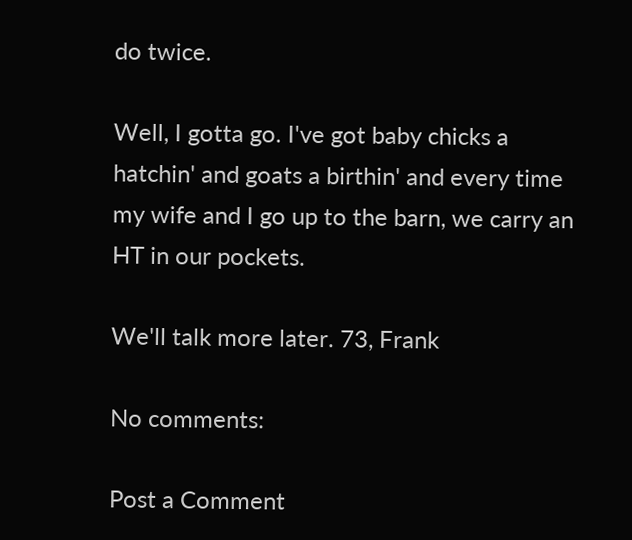do twice.

Well, I gotta go. I've got baby chicks a hatchin' and goats a birthin' and every time my wife and I go up to the barn, we carry an HT in our pockets.

We'll talk more later. 73, Frank

No comments:

Post a Comment